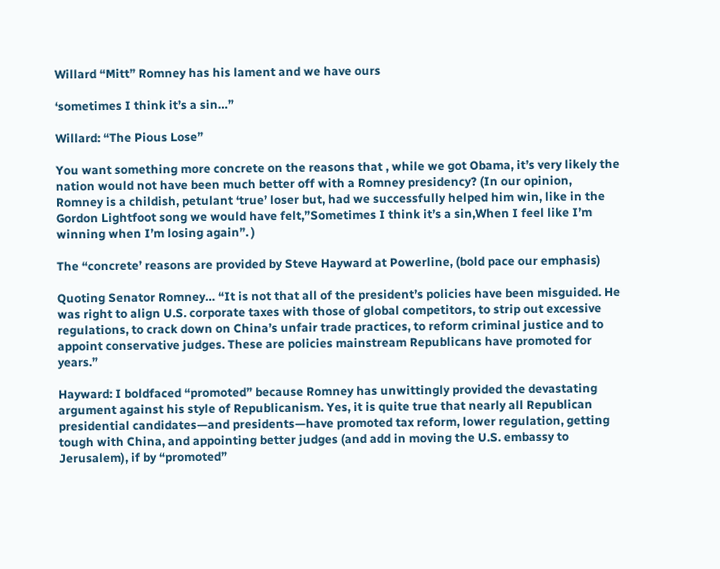Willard “Mitt” Romney has his lament and we have ours

‘sometimes I think it’s a sin…”

Willard: “The Pious Lose”

You want something more concrete on the reasons that , while we got Obama, it’s very likely the nation would not have been much better off with a Romney presidency? (In our opinion, Romney is a childish, petulant ‘true’ loser but, had we successfully helped him win, like in the Gordon Lightfoot song we would have felt,”Sometimes I think it’s a sin,When I feel like I’m winning when I’m losing again”. )

The “concrete’ reasons are provided by Steve Hayward at Powerline, (bold pace our emphasis)

Quoting Senator Romney… “It is not that all of the president’s policies have been misguided. He was right to align U.S. corporate taxes with those of global competitors, to strip out excessive regulations, to crack down on China’s unfair trade practices, to reform criminal justice and to appoint conservative judges. These are policies mainstream Republicans have promoted for years.”

Hayward: I boldfaced “promoted” because Romney has unwittingly provided the devastating argument against his style of Republicanism. Yes, it is quite true that nearly all Republican presidential candidates—and presidents—have promoted tax reform, lower regulation, getting tough with China, and appointing better judges (and add in moving the U.S. embassy to Jerusalem), if by “promoted”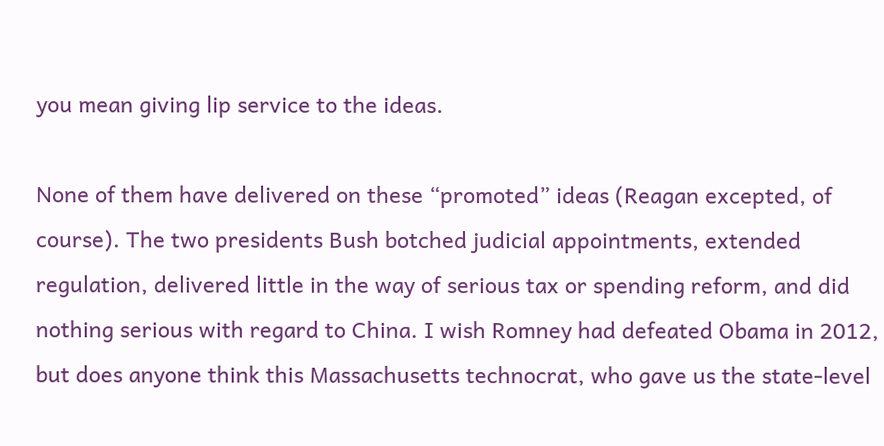you mean giving lip service to the ideas.

None of them have delivered on these “promoted” ideas (Reagan excepted, of course). The two presidents Bush botched judicial appointments, extended regulation, delivered little in the way of serious tax or spending reform, and did nothing serious with regard to China. I wish Romney had defeated Obama in 2012, but does anyone think this Massachusetts technocrat, who gave us the state-level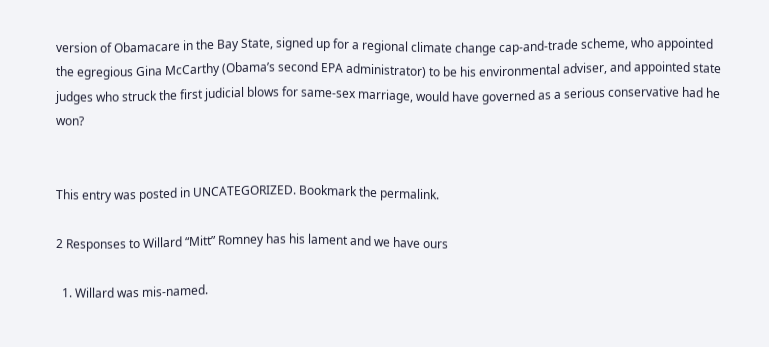version of Obamacare in the Bay State, signed up for a regional climate change cap-and-trade scheme, who appointed the egregious Gina McCarthy (Obama’s second EPA administrator) to be his environmental adviser, and appointed state judges who struck the first judicial blows for same-sex marriage, would have governed as a serious conservative had he won?


This entry was posted in UNCATEGORIZED. Bookmark the permalink.

2 Responses to Willard “Mitt” Romney has his lament and we have ours

  1. Willard was mis-named.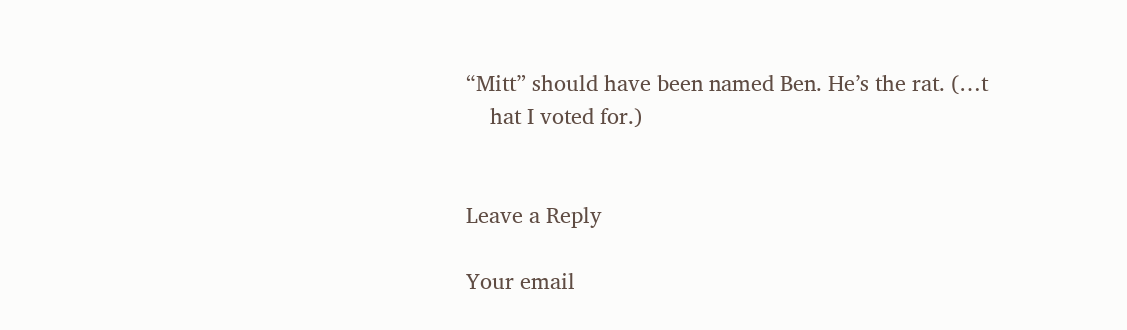“Mitt” should have been named Ben. He’s the rat. (…t
    hat I voted for.)


Leave a Reply

Your email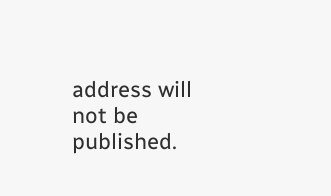address will not be published.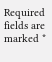Required fields are marked *